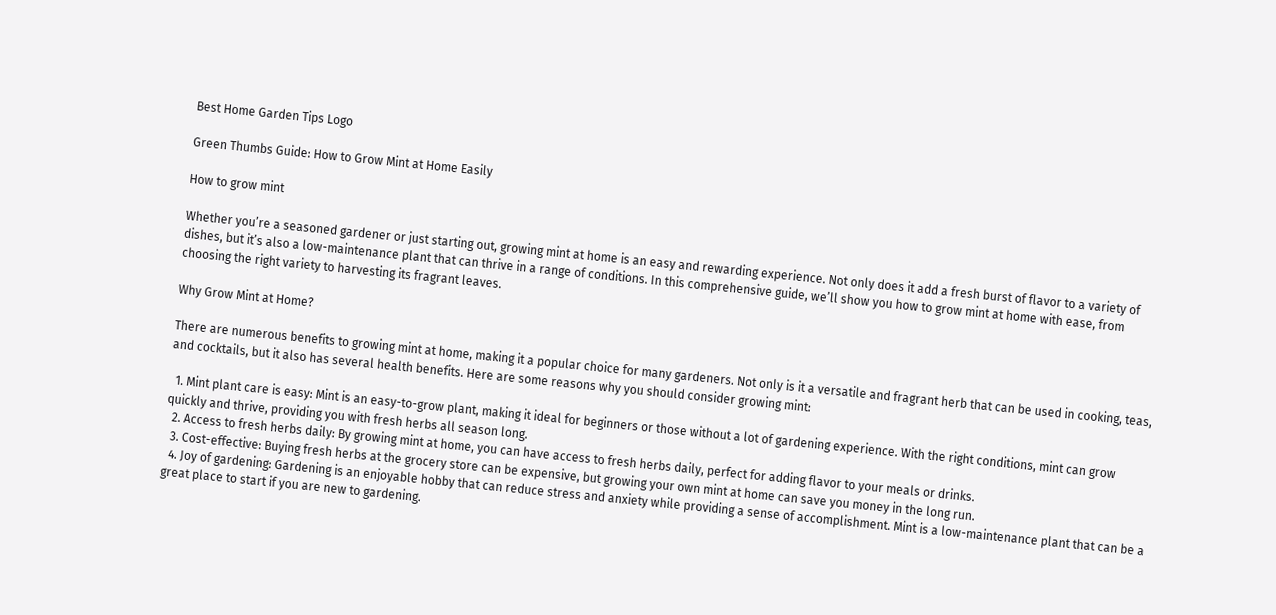Best Home Garden Tips Logo

Green Thumbs Guide: How to Grow Mint at Home Easily

How to grow mint

Whether you’re a seasoned gardener or just starting out, growing mint at home is an easy and rewarding experience. Not only does it add a fresh burst of flavor to a variety of dishes, but it’s also a low-maintenance plant that can thrive in a range of conditions. In this comprehensive guide, we’ll show you how to grow mint at home with ease, from choosing the right variety to harvesting its fragrant leaves.

Why Grow Mint at Home?

There are numerous benefits to growing mint at home, making it a popular choice for many gardeners. Not only is it a versatile and fragrant herb that can be used in cooking, teas, and cocktails, but it also has several health benefits. Here are some reasons why you should consider growing mint:

  1. Mint plant care is easy: Mint is an easy-to-grow plant, making it ideal for beginners or those without a lot of gardening experience. With the right conditions, mint can grow quickly and thrive, providing you with fresh herbs all season long.
  2. Access to fresh herbs daily: By growing mint at home, you can have access to fresh herbs daily, perfect for adding flavor to your meals or drinks.
  3. Cost-effective: Buying fresh herbs at the grocery store can be expensive, but growing your own mint at home can save you money in the long run.
  4. Joy of gardening: Gardening is an enjoyable hobby that can reduce stress and anxiety while providing a sense of accomplishment. Mint is a low-maintenance plant that can be a great place to start if you are new to gardening.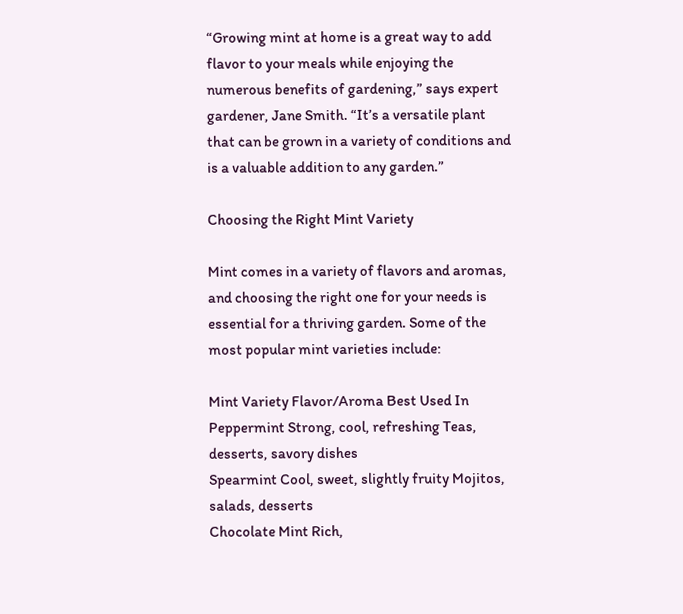“Growing mint at home is a great way to add flavor to your meals while enjoying the numerous benefits of gardening,” says expert gardener, Jane Smith. “It’s a versatile plant that can be grown in a variety of conditions and is a valuable addition to any garden.”

Choosing the Right Mint Variety

Mint comes in a variety of flavors and aromas, and choosing the right one for your needs is essential for a thriving garden. Some of the most popular mint varieties include:

Mint Variety Flavor/Aroma Best Used In
Peppermint Strong, cool, refreshing Teas, desserts, savory dishes
Spearmint Cool, sweet, slightly fruity Mojitos, salads, desserts
Chocolate Mint Rich,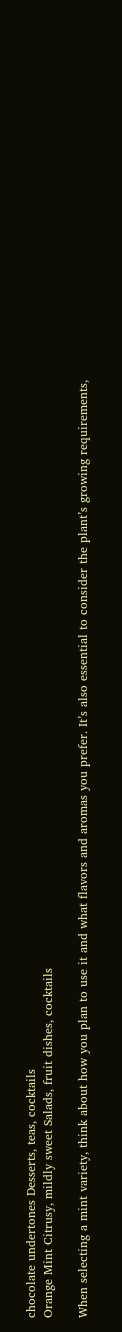chocolate undertones Desserts, teas, cocktails
Orange Mint Citrusy, mildly sweet Salads, fruit dishes, cocktails

When selecting a mint variety, think about how you plan to use it and what flavors and aromas you prefer. It’s also essential to consider the plant’s growing requirements,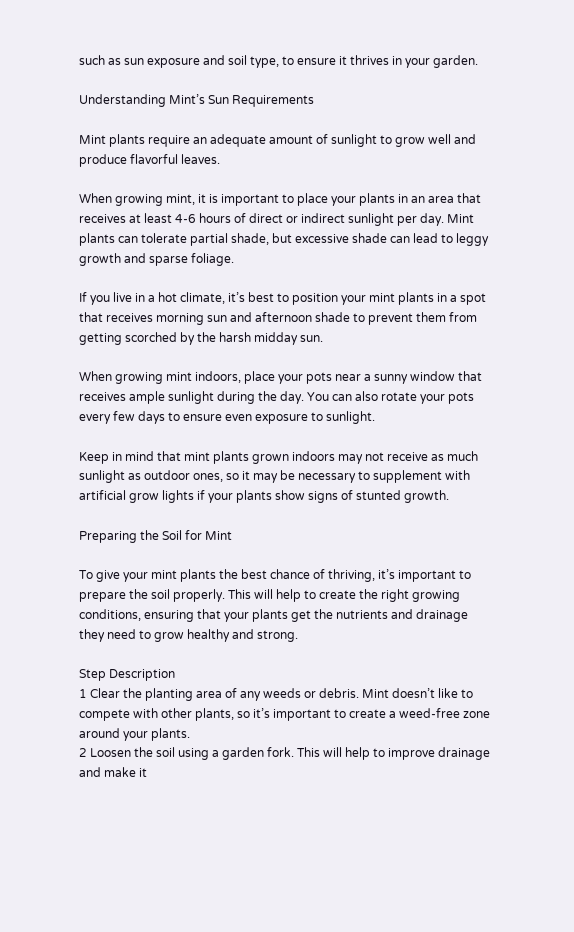such as sun exposure and soil type, to ensure it thrives in your garden.

Understanding Mint’s Sun Requirements

Mint plants require an adequate amount of sunlight to grow well and produce flavorful leaves.

When growing mint, it is important to place your plants in an area that receives at least 4-6 hours of direct or indirect sunlight per day. Mint plants can tolerate partial shade, but excessive shade can lead to leggy growth and sparse foliage.

If you live in a hot climate, it’s best to position your mint plants in a spot that receives morning sun and afternoon shade to prevent them from getting scorched by the harsh midday sun.

When growing mint indoors, place your pots near a sunny window that receives ample sunlight during the day. You can also rotate your pots every few days to ensure even exposure to sunlight.

Keep in mind that mint plants grown indoors may not receive as much sunlight as outdoor ones, so it may be necessary to supplement with artificial grow lights if your plants show signs of stunted growth.

Preparing the Soil for Mint

To give your mint plants the best chance of thriving, it’s important to prepare the soil properly. This will help to create the right growing conditions, ensuring that your plants get the nutrients and drainage they need to grow healthy and strong.

Step Description
1 Clear the planting area of any weeds or debris. Mint doesn’t like to compete with other plants, so it’s important to create a weed-free zone around your plants.
2 Loosen the soil using a garden fork. This will help to improve drainage and make it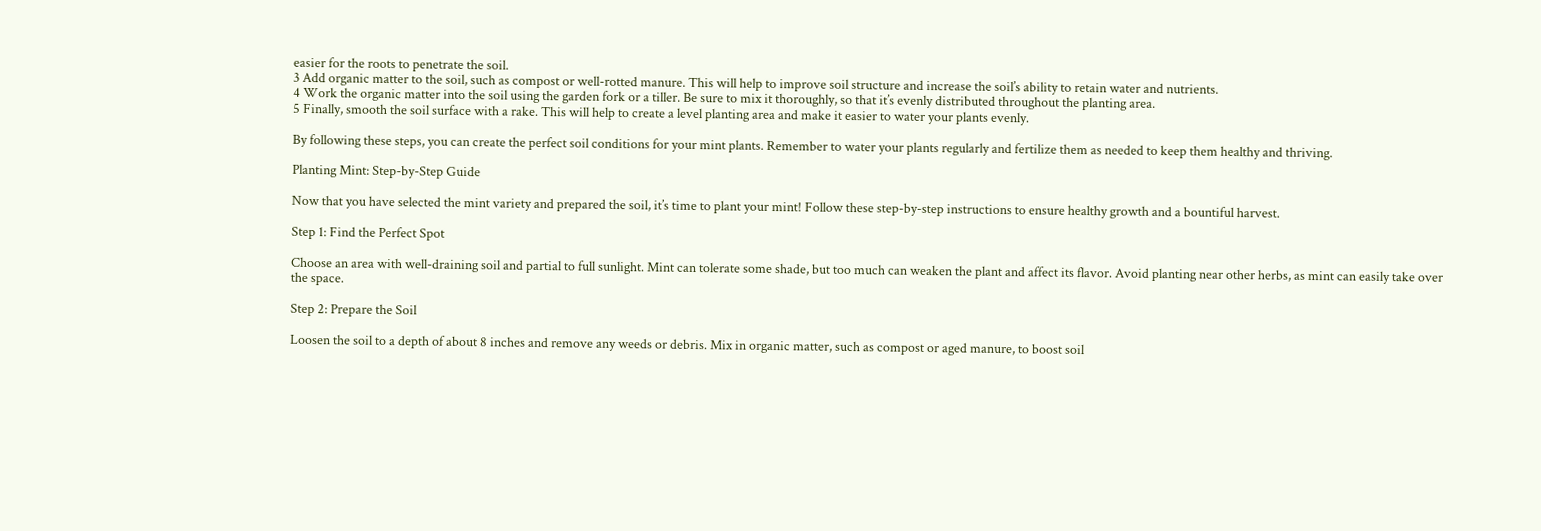easier for the roots to penetrate the soil.
3 Add organic matter to the soil, such as compost or well-rotted manure. This will help to improve soil structure and increase the soil’s ability to retain water and nutrients.
4 Work the organic matter into the soil using the garden fork or a tiller. Be sure to mix it thoroughly, so that it’s evenly distributed throughout the planting area.
5 Finally, smooth the soil surface with a rake. This will help to create a level planting area and make it easier to water your plants evenly.

By following these steps, you can create the perfect soil conditions for your mint plants. Remember to water your plants regularly and fertilize them as needed to keep them healthy and thriving.

Planting Mint: Step-by-Step Guide

Now that you have selected the mint variety and prepared the soil, it’s time to plant your mint! Follow these step-by-step instructions to ensure healthy growth and a bountiful harvest.

Step 1: Find the Perfect Spot

Choose an area with well-draining soil and partial to full sunlight. Mint can tolerate some shade, but too much can weaken the plant and affect its flavor. Avoid planting near other herbs, as mint can easily take over the space.

Step 2: Prepare the Soil

Loosen the soil to a depth of about 8 inches and remove any weeds or debris. Mix in organic matter, such as compost or aged manure, to boost soil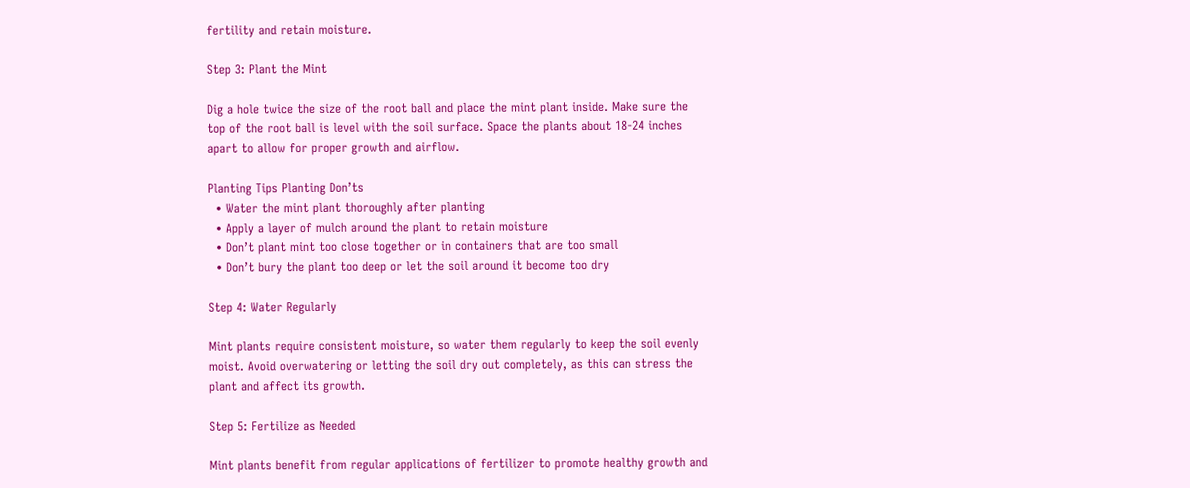fertility and retain moisture.

Step 3: Plant the Mint

Dig a hole twice the size of the root ball and place the mint plant inside. Make sure the top of the root ball is level with the soil surface. Space the plants about 18-24 inches apart to allow for proper growth and airflow.

Planting Tips Planting Don’ts
  • Water the mint plant thoroughly after planting
  • Apply a layer of mulch around the plant to retain moisture
  • Don’t plant mint too close together or in containers that are too small
  • Don’t bury the plant too deep or let the soil around it become too dry

Step 4: Water Regularly

Mint plants require consistent moisture, so water them regularly to keep the soil evenly moist. Avoid overwatering or letting the soil dry out completely, as this can stress the plant and affect its growth.

Step 5: Fertilize as Needed

Mint plants benefit from regular applications of fertilizer to promote healthy growth and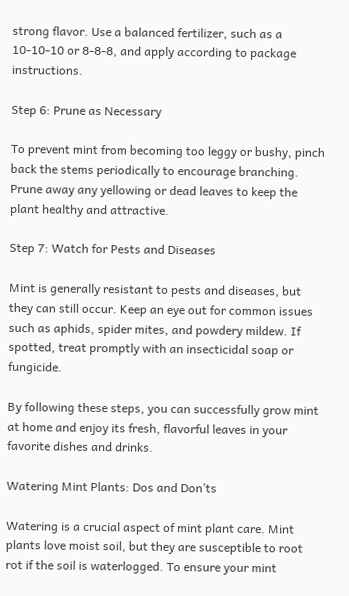strong flavor. Use a balanced fertilizer, such as a 10-10-10 or 8-8-8, and apply according to package instructions.

Step 6: Prune as Necessary

To prevent mint from becoming too leggy or bushy, pinch back the stems periodically to encourage branching. Prune away any yellowing or dead leaves to keep the plant healthy and attractive.

Step 7: Watch for Pests and Diseases

Mint is generally resistant to pests and diseases, but they can still occur. Keep an eye out for common issues such as aphids, spider mites, and powdery mildew. If spotted, treat promptly with an insecticidal soap or fungicide.

By following these steps, you can successfully grow mint at home and enjoy its fresh, flavorful leaves in your favorite dishes and drinks.

Watering Mint Plants: Dos and Don’ts

Watering is a crucial aspect of mint plant care. Mint plants love moist soil, but they are susceptible to root rot if the soil is waterlogged. To ensure your mint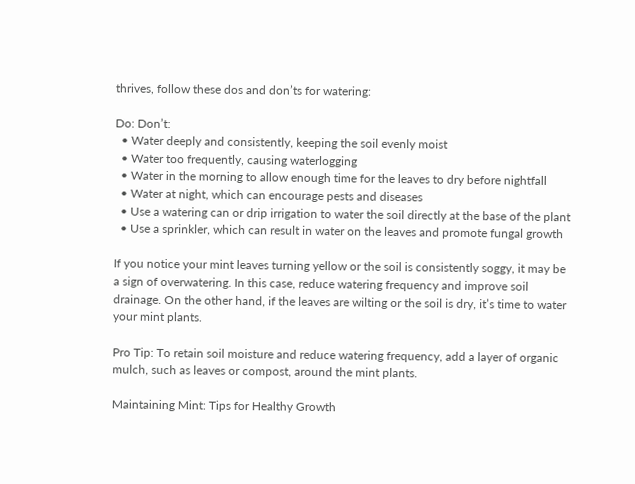thrives, follow these dos and don’ts for watering:

Do: Don’t:
  • Water deeply and consistently, keeping the soil evenly moist
  • Water too frequently, causing waterlogging
  • Water in the morning to allow enough time for the leaves to dry before nightfall
  • Water at night, which can encourage pests and diseases
  • Use a watering can or drip irrigation to water the soil directly at the base of the plant
  • Use a sprinkler, which can result in water on the leaves and promote fungal growth

If you notice your mint leaves turning yellow or the soil is consistently soggy, it may be a sign of overwatering. In this case, reduce watering frequency and improve soil drainage. On the other hand, if the leaves are wilting or the soil is dry, it’s time to water your mint plants.

Pro Tip: To retain soil moisture and reduce watering frequency, add a layer of organic mulch, such as leaves or compost, around the mint plants.

Maintaining Mint: Tips for Healthy Growth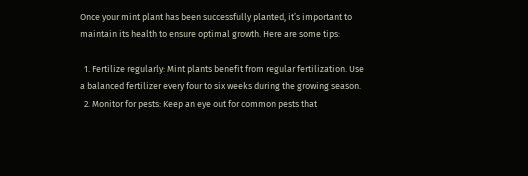Once your mint plant has been successfully planted, it’s important to maintain its health to ensure optimal growth. Here are some tips:

  1. Fertilize regularly: Mint plants benefit from regular fertilization. Use a balanced fertilizer every four to six weeks during the growing season.
  2. Monitor for pests: Keep an eye out for common pests that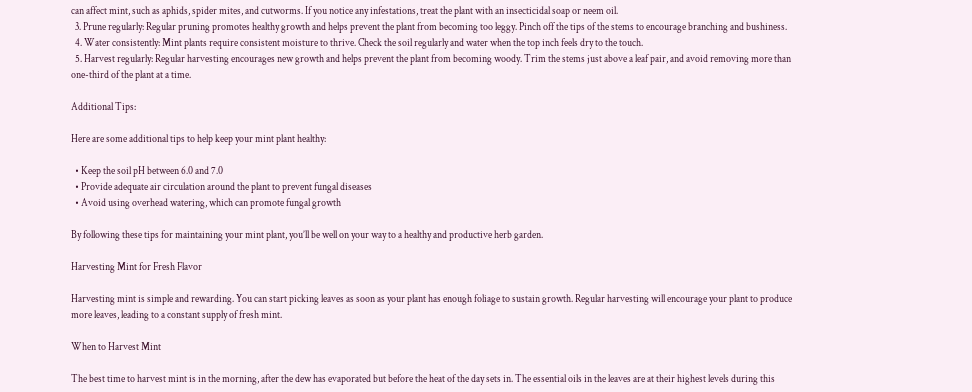can affect mint, such as aphids, spider mites, and cutworms. If you notice any infestations, treat the plant with an insecticidal soap or neem oil.
  3. Prune regularly: Regular pruning promotes healthy growth and helps prevent the plant from becoming too leggy. Pinch off the tips of the stems to encourage branching and bushiness.
  4. Water consistently: Mint plants require consistent moisture to thrive. Check the soil regularly and water when the top inch feels dry to the touch.
  5. Harvest regularly: Regular harvesting encourages new growth and helps prevent the plant from becoming woody. Trim the stems just above a leaf pair, and avoid removing more than one-third of the plant at a time.

Additional Tips:

Here are some additional tips to help keep your mint plant healthy:

  • Keep the soil pH between 6.0 and 7.0
  • Provide adequate air circulation around the plant to prevent fungal diseases
  • Avoid using overhead watering, which can promote fungal growth

By following these tips for maintaining your mint plant, you’ll be well on your way to a healthy and productive herb garden.

Harvesting Mint for Fresh Flavor

Harvesting mint is simple and rewarding. You can start picking leaves as soon as your plant has enough foliage to sustain growth. Regular harvesting will encourage your plant to produce more leaves, leading to a constant supply of fresh mint.

When to Harvest Mint

The best time to harvest mint is in the morning, after the dew has evaporated but before the heat of the day sets in. The essential oils in the leaves are at their highest levels during this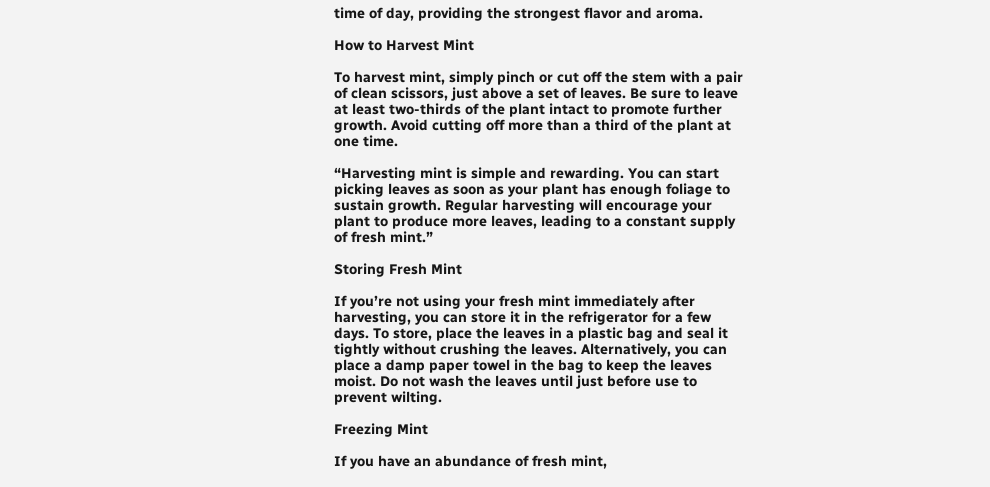time of day, providing the strongest flavor and aroma.

How to Harvest Mint

To harvest mint, simply pinch or cut off the stem with a pair of clean scissors, just above a set of leaves. Be sure to leave at least two-thirds of the plant intact to promote further growth. Avoid cutting off more than a third of the plant at one time.

“Harvesting mint is simple and rewarding. You can start picking leaves as soon as your plant has enough foliage to sustain growth. Regular harvesting will encourage your plant to produce more leaves, leading to a constant supply of fresh mint.”

Storing Fresh Mint

If you’re not using your fresh mint immediately after harvesting, you can store it in the refrigerator for a few days. To store, place the leaves in a plastic bag and seal it tightly without crushing the leaves. Alternatively, you can place a damp paper towel in the bag to keep the leaves moist. Do not wash the leaves until just before use to prevent wilting.

Freezing Mint

If you have an abundance of fresh mint,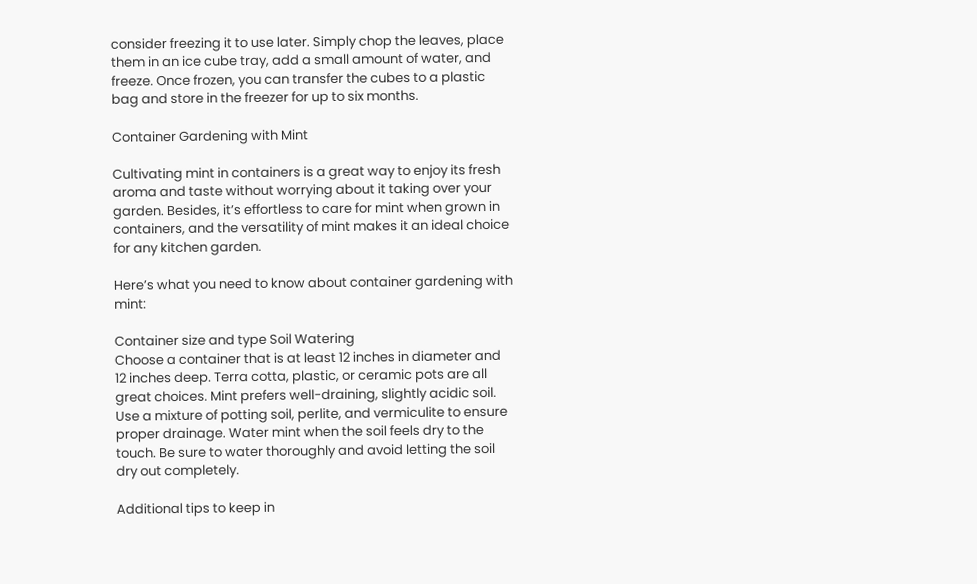consider freezing it to use later. Simply chop the leaves, place them in an ice cube tray, add a small amount of water, and freeze. Once frozen, you can transfer the cubes to a plastic bag and store in the freezer for up to six months.

Container Gardening with Mint

Cultivating mint in containers is a great way to enjoy its fresh aroma and taste without worrying about it taking over your garden. Besides, it’s effortless to care for mint when grown in containers, and the versatility of mint makes it an ideal choice for any kitchen garden.

Here’s what you need to know about container gardening with mint:

Container size and type Soil Watering
Choose a container that is at least 12 inches in diameter and 12 inches deep. Terra cotta, plastic, or ceramic pots are all great choices. Mint prefers well-draining, slightly acidic soil. Use a mixture of potting soil, perlite, and vermiculite to ensure proper drainage. Water mint when the soil feels dry to the touch. Be sure to water thoroughly and avoid letting the soil dry out completely.

Additional tips to keep in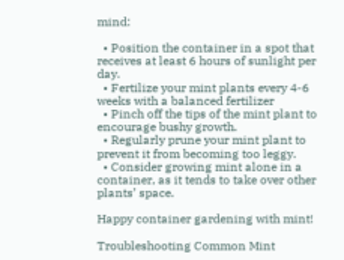mind:

  • Position the container in a spot that receives at least 6 hours of sunlight per day.
  • Fertilize your mint plants every 4-6 weeks with a balanced fertilizer
  • Pinch off the tips of the mint plant to encourage bushy growth.
  • Regularly prune your mint plant to prevent it from becoming too leggy.
  • Consider growing mint alone in a container, as it tends to take over other plants’ space.

Happy container gardening with mint!

Troubleshooting Common Mint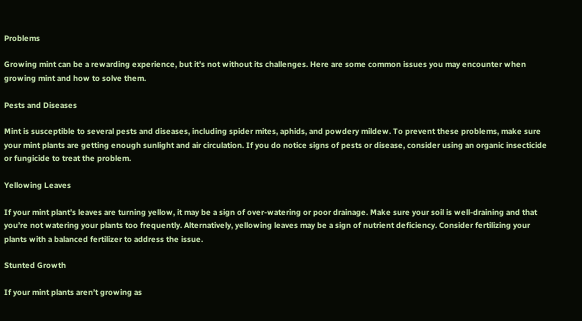Problems

Growing mint can be a rewarding experience, but it’s not without its challenges. Here are some common issues you may encounter when growing mint and how to solve them.

Pests and Diseases

Mint is susceptible to several pests and diseases, including spider mites, aphids, and powdery mildew. To prevent these problems, make sure your mint plants are getting enough sunlight and air circulation. If you do notice signs of pests or disease, consider using an organic insecticide or fungicide to treat the problem.

Yellowing Leaves

If your mint plant’s leaves are turning yellow, it may be a sign of over-watering or poor drainage. Make sure your soil is well-draining and that you’re not watering your plants too frequently. Alternatively, yellowing leaves may be a sign of nutrient deficiency. Consider fertilizing your plants with a balanced fertilizer to address the issue.

Stunted Growth

If your mint plants aren’t growing as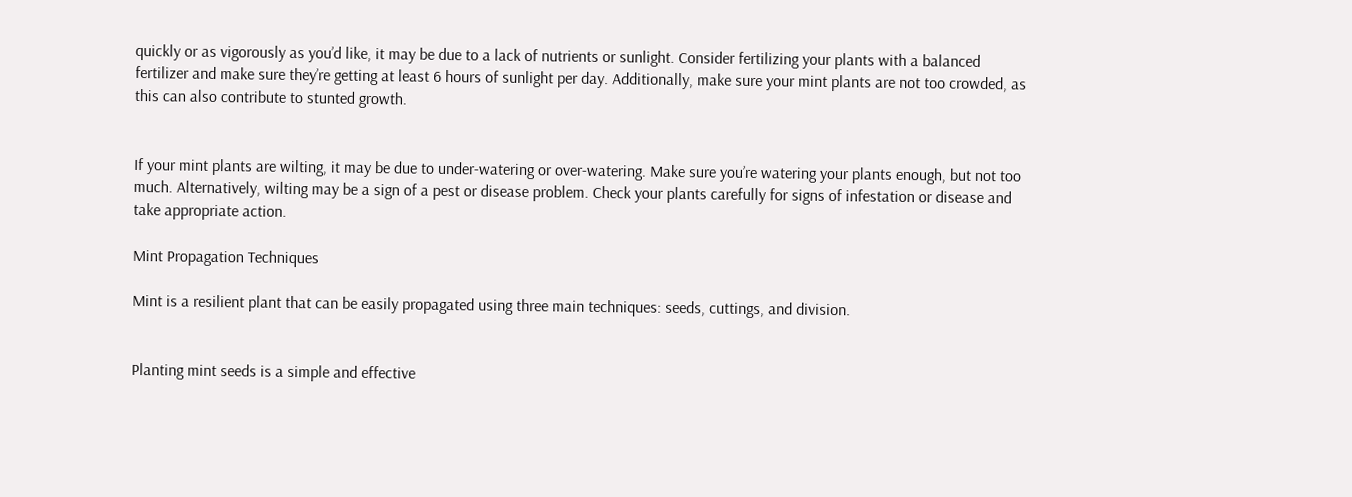quickly or as vigorously as you’d like, it may be due to a lack of nutrients or sunlight. Consider fertilizing your plants with a balanced fertilizer and make sure they’re getting at least 6 hours of sunlight per day. Additionally, make sure your mint plants are not too crowded, as this can also contribute to stunted growth.


If your mint plants are wilting, it may be due to under-watering or over-watering. Make sure you’re watering your plants enough, but not too much. Alternatively, wilting may be a sign of a pest or disease problem. Check your plants carefully for signs of infestation or disease and take appropriate action.

Mint Propagation Techniques

Mint is a resilient plant that can be easily propagated using three main techniques: seeds, cuttings, and division.


Planting mint seeds is a simple and effective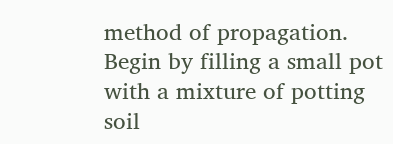method of propagation. Begin by filling a small pot with a mixture of potting soil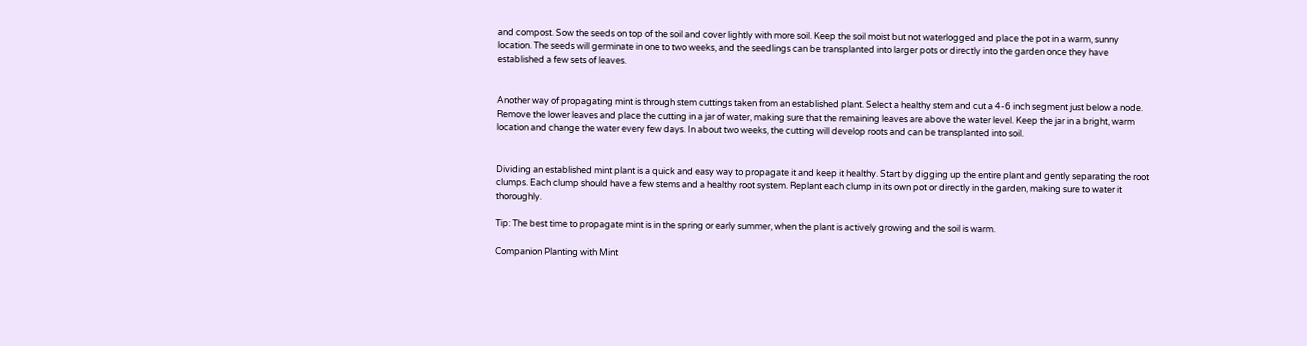and compost. Sow the seeds on top of the soil and cover lightly with more soil. Keep the soil moist but not waterlogged and place the pot in a warm, sunny location. The seeds will germinate in one to two weeks, and the seedlings can be transplanted into larger pots or directly into the garden once they have established a few sets of leaves.


Another way of propagating mint is through stem cuttings taken from an established plant. Select a healthy stem and cut a 4-6 inch segment just below a node. Remove the lower leaves and place the cutting in a jar of water, making sure that the remaining leaves are above the water level. Keep the jar in a bright, warm location and change the water every few days. In about two weeks, the cutting will develop roots and can be transplanted into soil.


Dividing an established mint plant is a quick and easy way to propagate it and keep it healthy. Start by digging up the entire plant and gently separating the root clumps. Each clump should have a few stems and a healthy root system. Replant each clump in its own pot or directly in the garden, making sure to water it thoroughly.

Tip: The best time to propagate mint is in the spring or early summer, when the plant is actively growing and the soil is warm.

Companion Planting with Mint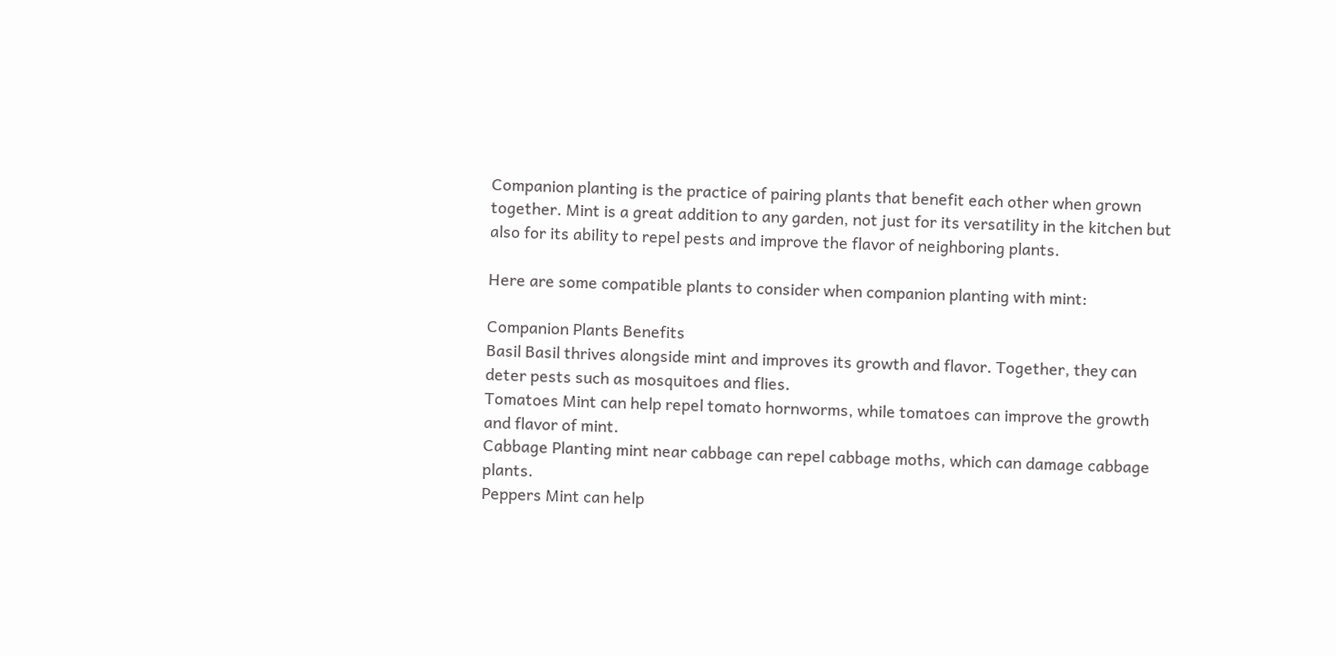Companion planting is the practice of pairing plants that benefit each other when grown together. Mint is a great addition to any garden, not just for its versatility in the kitchen but also for its ability to repel pests and improve the flavor of neighboring plants.

Here are some compatible plants to consider when companion planting with mint:

Companion Plants Benefits
Basil Basil thrives alongside mint and improves its growth and flavor. Together, they can deter pests such as mosquitoes and flies.
Tomatoes Mint can help repel tomato hornworms, while tomatoes can improve the growth and flavor of mint.
Cabbage Planting mint near cabbage can repel cabbage moths, which can damage cabbage plants.
Peppers Mint can help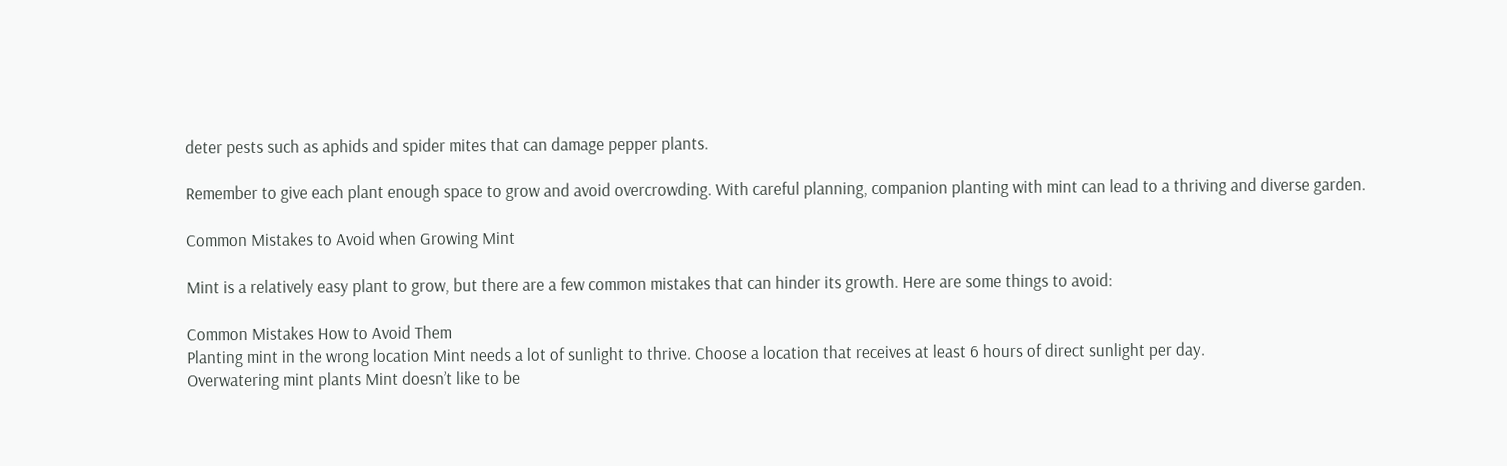deter pests such as aphids and spider mites that can damage pepper plants.

Remember to give each plant enough space to grow and avoid overcrowding. With careful planning, companion planting with mint can lead to a thriving and diverse garden.

Common Mistakes to Avoid when Growing Mint

Mint is a relatively easy plant to grow, but there are a few common mistakes that can hinder its growth. Here are some things to avoid:

Common Mistakes How to Avoid Them
Planting mint in the wrong location Mint needs a lot of sunlight to thrive. Choose a location that receives at least 6 hours of direct sunlight per day.
Overwatering mint plants Mint doesn’t like to be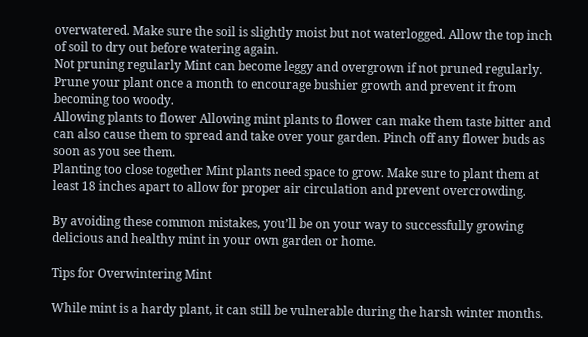overwatered. Make sure the soil is slightly moist but not waterlogged. Allow the top inch of soil to dry out before watering again.
Not pruning regularly Mint can become leggy and overgrown if not pruned regularly. Prune your plant once a month to encourage bushier growth and prevent it from becoming too woody.
Allowing plants to flower Allowing mint plants to flower can make them taste bitter and can also cause them to spread and take over your garden. Pinch off any flower buds as soon as you see them.
Planting too close together Mint plants need space to grow. Make sure to plant them at least 18 inches apart to allow for proper air circulation and prevent overcrowding.

By avoiding these common mistakes, you’ll be on your way to successfully growing delicious and healthy mint in your own garden or home.

Tips for Overwintering Mint

While mint is a hardy plant, it can still be vulnerable during the harsh winter months.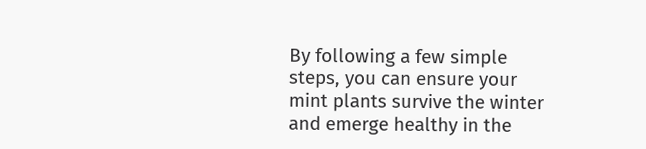By following a few simple steps, you can ensure your mint plants survive the winter and emerge healthy in the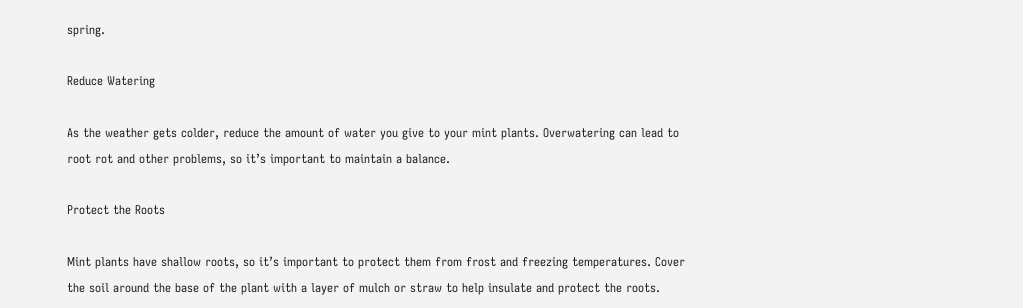spring.

Reduce Watering

As the weather gets colder, reduce the amount of water you give to your mint plants. Overwatering can lead to root rot and other problems, so it’s important to maintain a balance.

Protect the Roots

Mint plants have shallow roots, so it’s important to protect them from frost and freezing temperatures. Cover the soil around the base of the plant with a layer of mulch or straw to help insulate and protect the roots.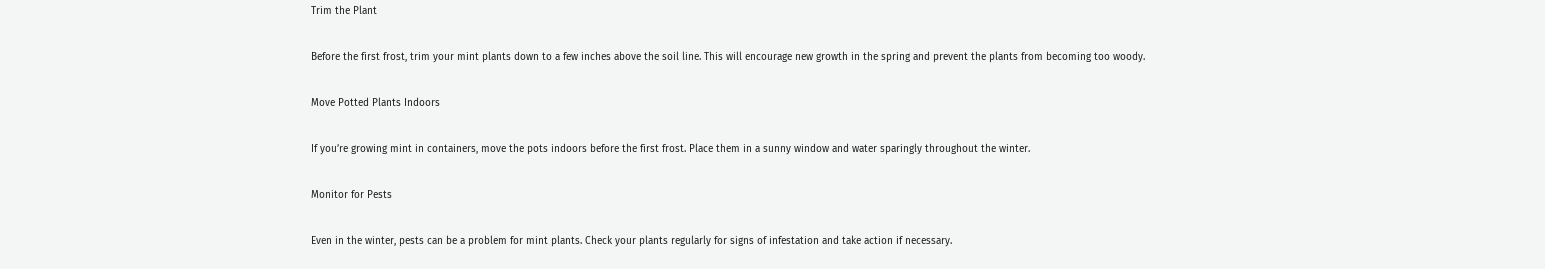Trim the Plant

Before the first frost, trim your mint plants down to a few inches above the soil line. This will encourage new growth in the spring and prevent the plants from becoming too woody.

Move Potted Plants Indoors

If you’re growing mint in containers, move the pots indoors before the first frost. Place them in a sunny window and water sparingly throughout the winter.

Monitor for Pests

Even in the winter, pests can be a problem for mint plants. Check your plants regularly for signs of infestation and take action if necessary.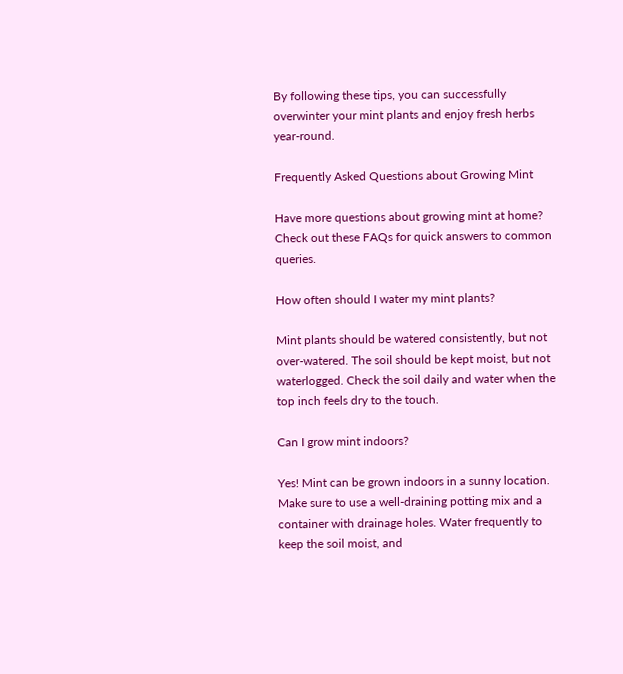By following these tips, you can successfully overwinter your mint plants and enjoy fresh herbs year-round.

Frequently Asked Questions about Growing Mint

Have more questions about growing mint at home? Check out these FAQs for quick answers to common queries.

How often should I water my mint plants?

Mint plants should be watered consistently, but not over-watered. The soil should be kept moist, but not waterlogged. Check the soil daily and water when the top inch feels dry to the touch.

Can I grow mint indoors?

Yes! Mint can be grown indoors in a sunny location. Make sure to use a well-draining potting mix and a container with drainage holes. Water frequently to keep the soil moist, and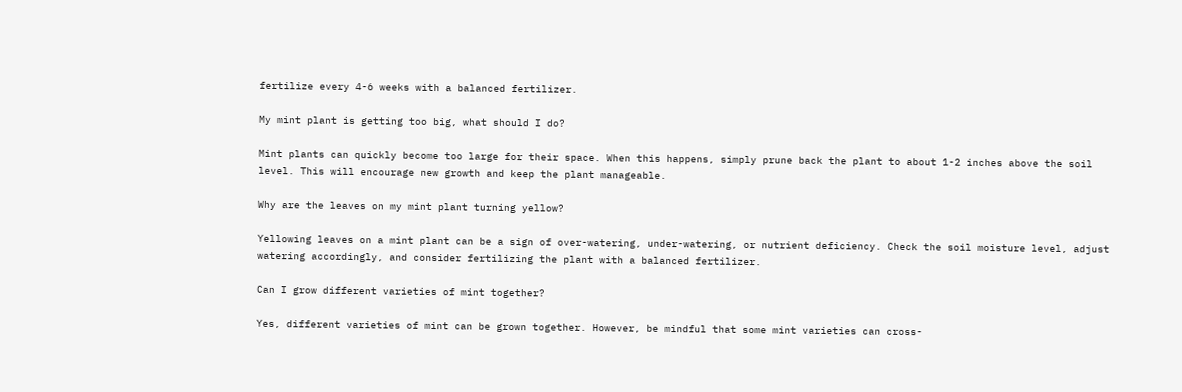fertilize every 4-6 weeks with a balanced fertilizer.

My mint plant is getting too big, what should I do?

Mint plants can quickly become too large for their space. When this happens, simply prune back the plant to about 1-2 inches above the soil level. This will encourage new growth and keep the plant manageable.

Why are the leaves on my mint plant turning yellow?

Yellowing leaves on a mint plant can be a sign of over-watering, under-watering, or nutrient deficiency. Check the soil moisture level, adjust watering accordingly, and consider fertilizing the plant with a balanced fertilizer.

Can I grow different varieties of mint together?

Yes, different varieties of mint can be grown together. However, be mindful that some mint varieties can cross-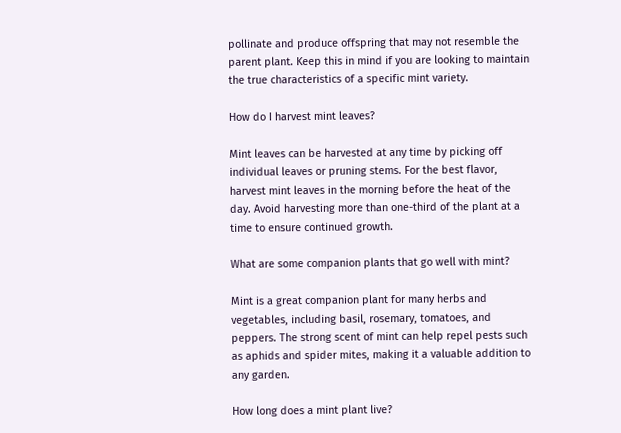pollinate and produce offspring that may not resemble the parent plant. Keep this in mind if you are looking to maintain the true characteristics of a specific mint variety.

How do I harvest mint leaves?

Mint leaves can be harvested at any time by picking off individual leaves or pruning stems. For the best flavor, harvest mint leaves in the morning before the heat of the day. Avoid harvesting more than one-third of the plant at a time to ensure continued growth.

What are some companion plants that go well with mint?

Mint is a great companion plant for many herbs and vegetables, including basil, rosemary, tomatoes, and peppers. The strong scent of mint can help repel pests such as aphids and spider mites, making it a valuable addition to any garden.

How long does a mint plant live?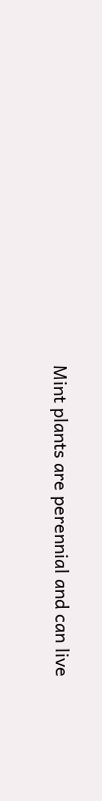Mint plants are perennial and can live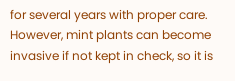for several years with proper care. However, mint plants can become invasive if not kept in check, so it is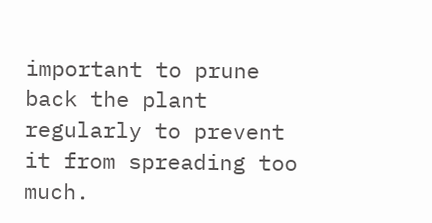important to prune back the plant regularly to prevent it from spreading too much.